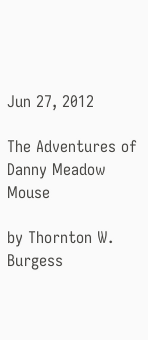Jun 27, 2012

The Adventures of Danny Meadow Mouse

by Thornton W. Burgess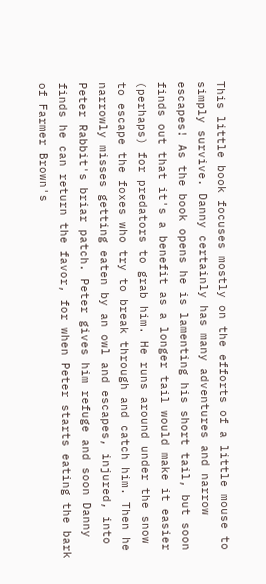This little book focuses mostly on the efforts of a little mouse to simply survive. Danny certainly has many adventures and narrow escapes! As the book opens he is lamenting his short tail, but soon finds out that it's a benefit as a longer tail would make it easier (perhaps) for predators to grab him. He runs around under the snow to escape the foxes who try to break through and catch him. Then he narrowly misses getting eaten by an owl and escapes, injured, into Peter Rabbit's briar patch. Peter gives him refuge and soon Danny finds he can return the favor, for when Peter starts eating the bark of Farmer Brown's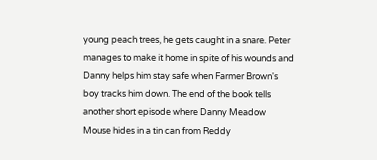young peach trees, he gets caught in a snare. Peter manages to make it home in spite of his wounds and Danny helps him stay safe when Farmer Brown's boy tracks him down. The end of the book tells another short episode where Danny Meadow Mouse hides in a tin can from Reddy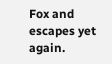Fox and escapes yet again.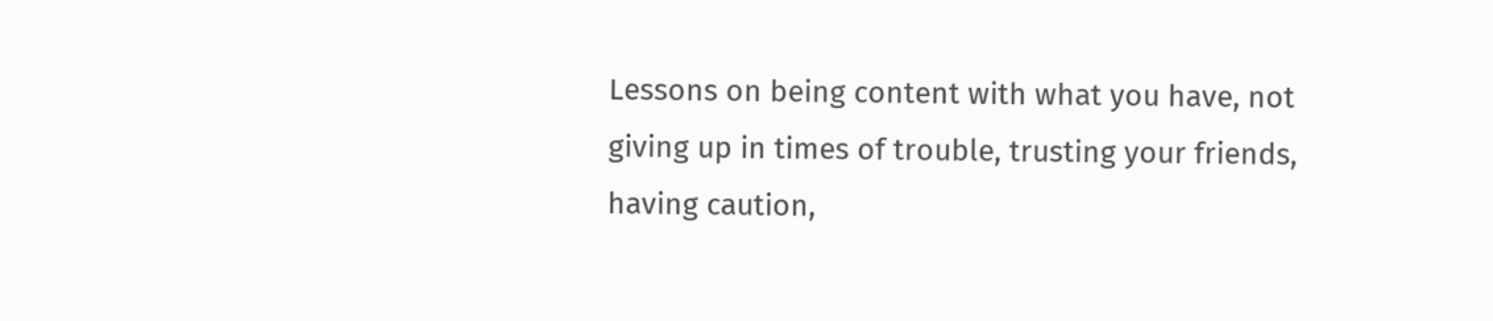Lessons on being content with what you have, not giving up in times of trouble, trusting your friends, having caution,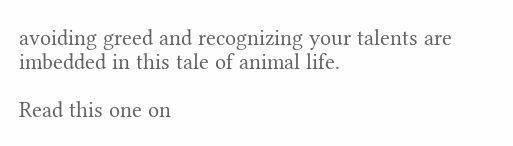avoiding greed and recognizing your talents are imbedded in this tale of animal life.

Read this one on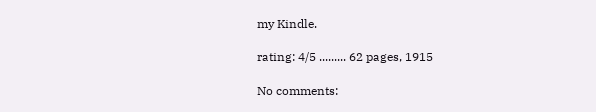my Kindle.

rating: 4/5 ......... 62 pages, 1915

No comments: